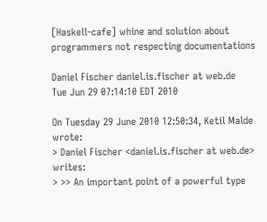[Haskell-cafe] whine and solution about programmers not respecting documentations

Daniel Fischer daniel.is.fischer at web.de
Tue Jun 29 07:14:10 EDT 2010

On Tuesday 29 June 2010 12:50:34, Ketil Malde wrote:
> Daniel Fischer <daniel.is.fischer at web.de> writes:
> >> An important point of a powerful type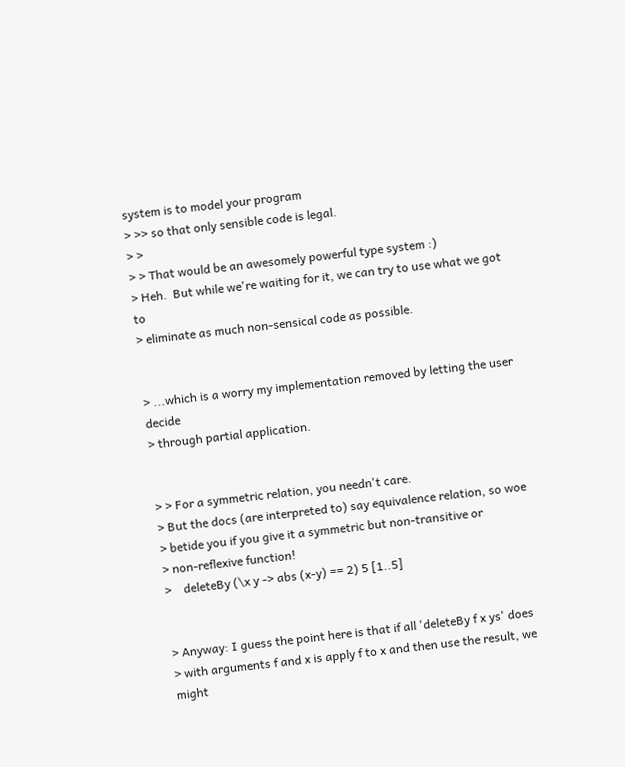system is to model your program
> >> so that only sensible code is legal.
> >
> > That would be an awesomely powerful type system :)
> Heh.  But while we're waiting for it, we can try to use what we got to
> eliminate as much non-sensical code as possible.


> ...which is a worry my implementation removed by letting the user decide
> through partial application.


> > For a symmetric relation, you needn't care.
> But the docs (are interpreted to) say equivalence relation, so woe
> betide you if you give it a symmetric but non-transitive or
> non-reflexive function!
>    deleteBy (\x y -> abs (x-y) == 2) 5 [1..5]


> Anyway: I guess the point here is that if all 'deleteBy f x ys' does
> with arguments f and x is apply f to x and then use the result, we might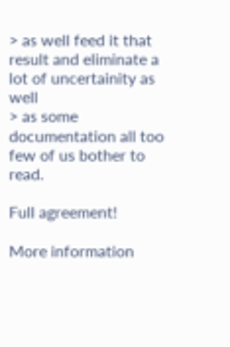> as well feed it that result and eliminate a lot of uncertainity as well
> as some documentation all too few of us bother to read.

Full agreement!

More information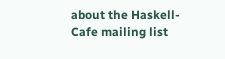about the Haskell-Cafe mailing list